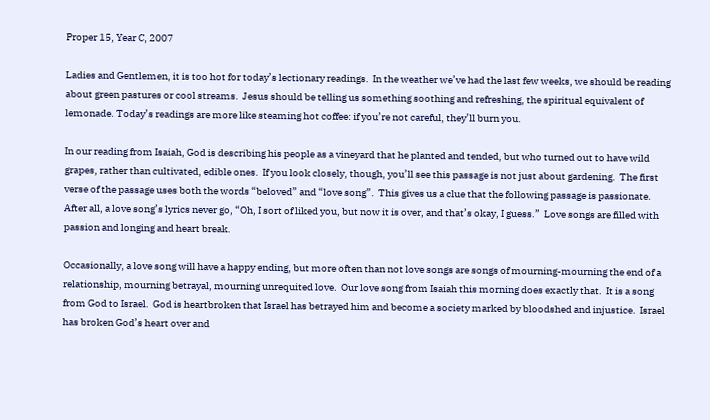Proper 15, Year C, 2007

Ladies and Gentlemen, it is too hot for today’s lectionary readings.  In the weather we’ve had the last few weeks, we should be reading about green pastures or cool streams.  Jesus should be telling us something soothing and refreshing, the spiritual equivalent of lemonade. Today’s readings are more like steaming hot coffee: if you’re not careful, they’ll burn you.

In our reading from Isaiah, God is describing his people as a vineyard that he planted and tended, but who turned out to have wild grapes, rather than cultivated, edible ones.  If you look closely, though, you’ll see this passage is not just about gardening.  The first verse of the passage uses both the words “beloved” and “love song”.  This gives us a clue that the following passage is passionate.  After all, a love song’s lyrics never go, “Oh, I sort of liked you, but now it is over, and that’s okay, I guess.”  Love songs are filled with passion and longing and heart break.

Occasionally, a love song will have a happy ending, but more often than not love songs are songs of mourning-mourning the end of a relationship, mourning betrayal, mourning unrequited love.  Our love song from Isaiah this morning does exactly that.  It is a song from God to Israel.  God is heartbroken that Israel has betrayed him and become a society marked by bloodshed and injustice.  Israel has broken God’s heart over and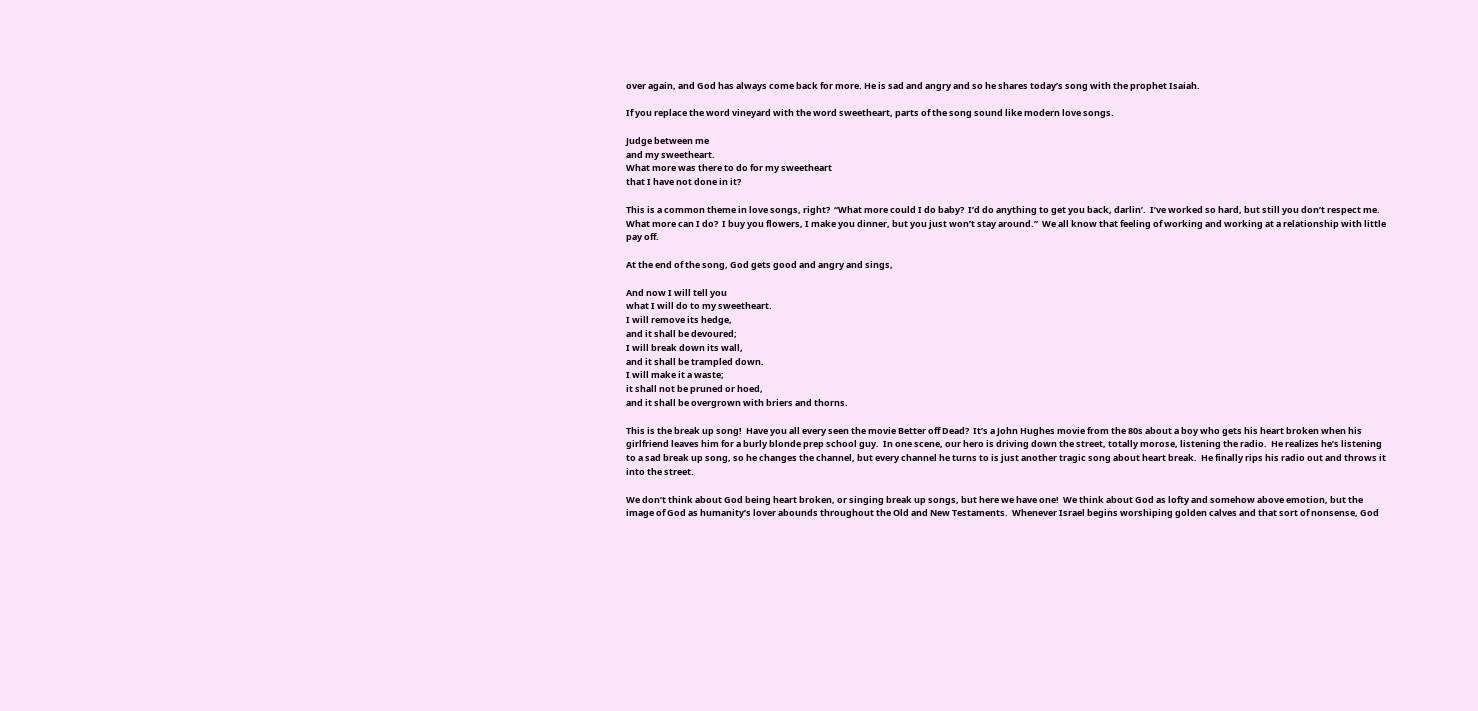over again, and God has always come back for more. He is sad and angry and so he shares today’s song with the prophet Isaiah.

If you replace the word vineyard with the word sweetheart, parts of the song sound like modern love songs.

Judge between me
and my sweetheart.
What more was there to do for my sweetheart
that I have not done in it?

This is a common theme in love songs, right?  “What more could I do baby?  I’d do anything to get you back, darlin’.  I’ve worked so hard, but still you don’t respect me.  What more can I do?  I buy you flowers, I make you dinner, but you just won’t stay around.”  We all know that feeling of working and working at a relationship with little pay off.

At the end of the song, God gets good and angry and sings,

And now I will tell you
what I will do to my sweetheart.
I will remove its hedge,
and it shall be devoured;
I will break down its wall,
and it shall be trampled down.
I will make it a waste;
it shall not be pruned or hoed,
and it shall be overgrown with briers and thorns.

This is the break up song!  Have you all every seen the movie Better off Dead?  It’s a John Hughes movie from the 80s about a boy who gets his heart broken when his girlfriend leaves him for a burly blonde prep school guy.  In one scene, our hero is driving down the street, totally morose, listening the radio.  He realizes he’s listening to a sad break up song, so he changes the channel, but every channel he turns to is just another tragic song about heart break.  He finally rips his radio out and throws it into the street.

We don’t think about God being heart broken, or singing break up songs, but here we have one!  We think about God as lofty and somehow above emotion, but the image of God as humanity’s lover abounds throughout the Old and New Testaments.  Whenever Israel begins worshiping golden calves and that sort of nonsense, God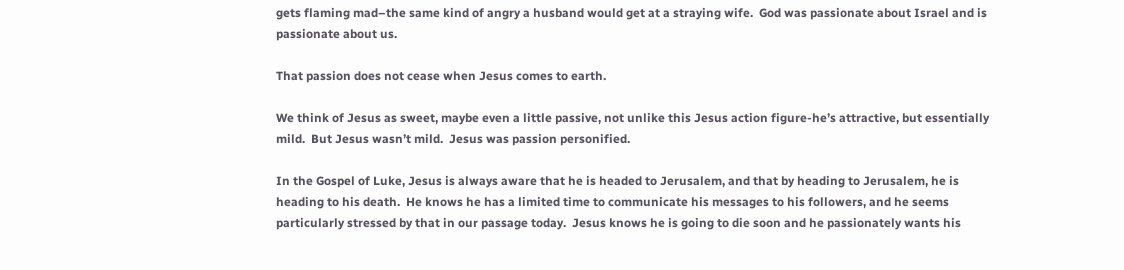gets flaming mad–the same kind of angry a husband would get at a straying wife.  God was passionate about Israel and is passionate about us.

That passion does not cease when Jesus comes to earth.

We think of Jesus as sweet, maybe even a little passive, not unlike this Jesus action figure-he’s attractive, but essentially mild.  But Jesus wasn’t mild.  Jesus was passion personified.

In the Gospel of Luke, Jesus is always aware that he is headed to Jerusalem, and that by heading to Jerusalem, he is heading to his death.  He knows he has a limited time to communicate his messages to his followers, and he seems particularly stressed by that in our passage today.  Jesus knows he is going to die soon and he passionately wants his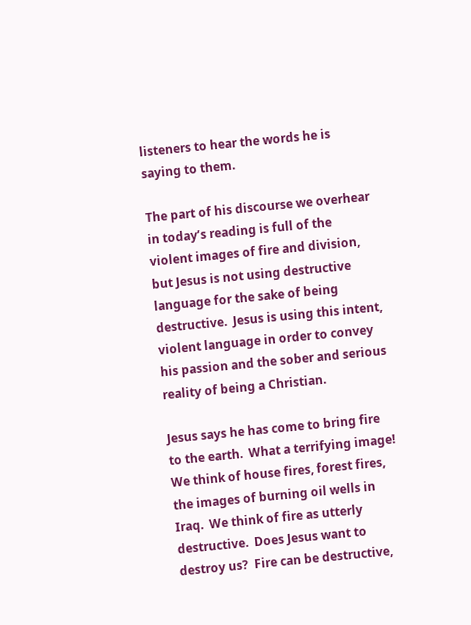listeners to hear the words he is saying to them.

The part of his discourse we overhear in today’s reading is full of the violent images of fire and division, but Jesus is not using destructive language for the sake of being destructive.  Jesus is using this intent, violent language in order to convey his passion and the sober and serious reality of being a Christian.

Jesus says he has come to bring fire to the earth.  What a terrifying image!  We think of house fires, forest fires, the images of burning oil wells in Iraq.  We think of fire as utterly destructive.  Does Jesus want to destroy us?  Fire can be destructive,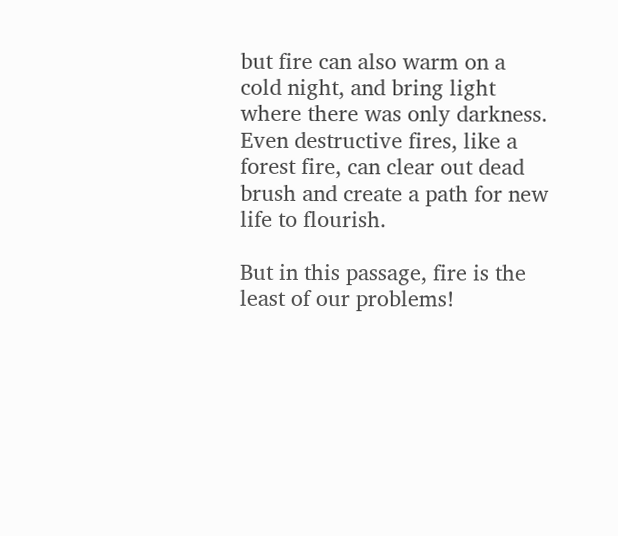but fire can also warm on a cold night, and bring light where there was only darkness.  Even destructive fires, like a forest fire, can clear out dead brush and create a path for new life to flourish.

But in this passage, fire is the least of our problems!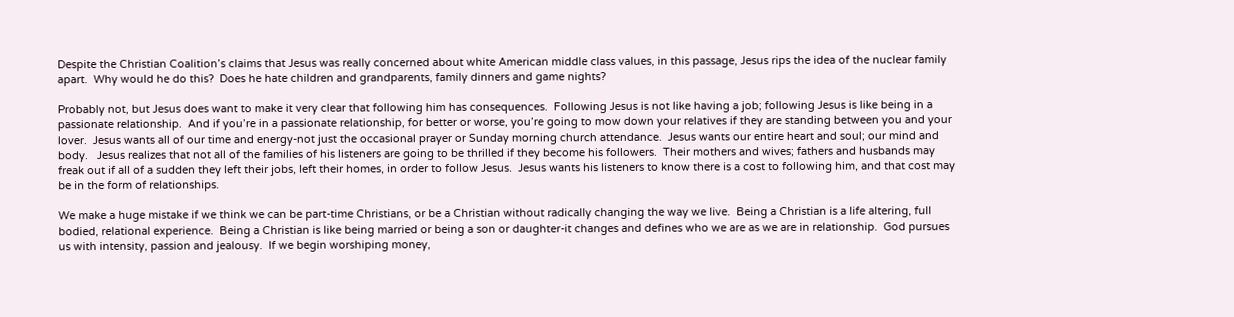Despite the Christian Coalition’s claims that Jesus was really concerned about white American middle class values, in this passage, Jesus rips the idea of the nuclear family apart.  Why would he do this?  Does he hate children and grandparents, family dinners and game nights?

Probably not, but Jesus does want to make it very clear that following him has consequences.  Following Jesus is not like having a job; following Jesus is like being in a passionate relationship.  And if you’re in a passionate relationship, for better or worse, you’re going to mow down your relatives if they are standing between you and your lover.  Jesus wants all of our time and energy-not just the occasional prayer or Sunday morning church attendance.  Jesus wants our entire heart and soul; our mind and body.   Jesus realizes that not all of the families of his listeners are going to be thrilled if they become his followers.  Their mothers and wives; fathers and husbands may freak out if all of a sudden they left their jobs, left their homes, in order to follow Jesus.  Jesus wants his listeners to know there is a cost to following him, and that cost may be in the form of relationships.

We make a huge mistake if we think we can be part-time Christians, or be a Christian without radically changing the way we live.  Being a Christian is a life altering, full bodied, relational experience.  Being a Christian is like being married or being a son or daughter-it changes and defines who we are as we are in relationship.  God pursues us with intensity, passion and jealousy.  If we begin worshiping money,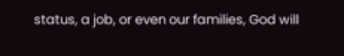status, a job, or even our families, God will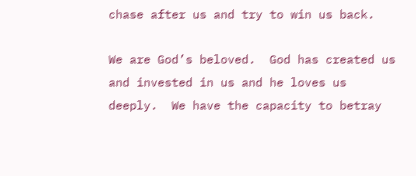chase after us and try to win us back.

We are God’s beloved.  God has created us and invested in us and he loves us deeply.  We have the capacity to betray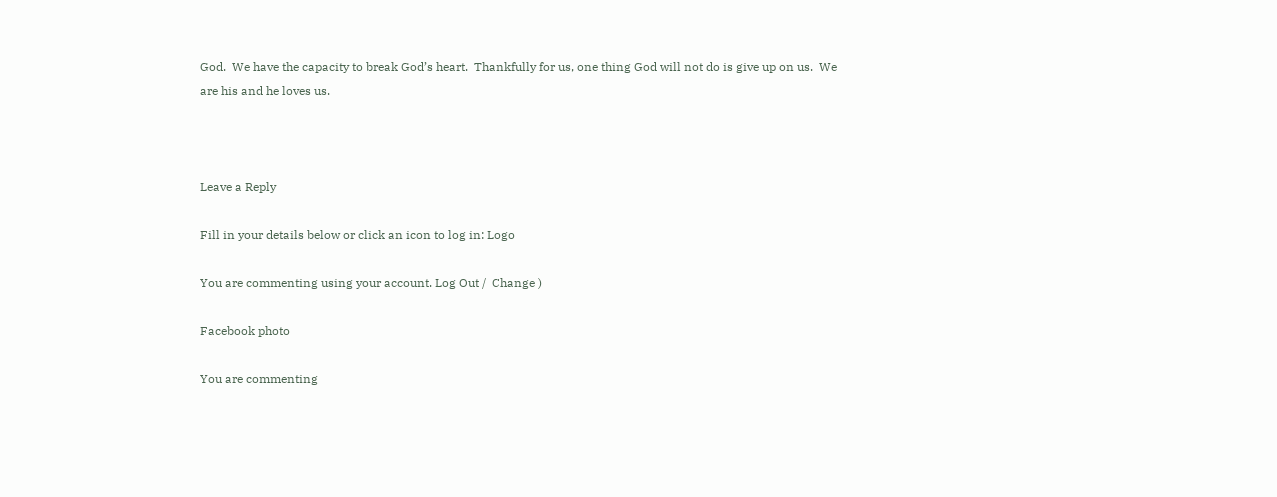God.  We have the capacity to break God’s heart.  Thankfully for us, one thing God will not do is give up on us.  We are his and he loves us.



Leave a Reply

Fill in your details below or click an icon to log in: Logo

You are commenting using your account. Log Out /  Change )

Facebook photo

You are commenting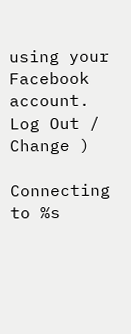using your Facebook account. Log Out /  Change )

Connecting to %s